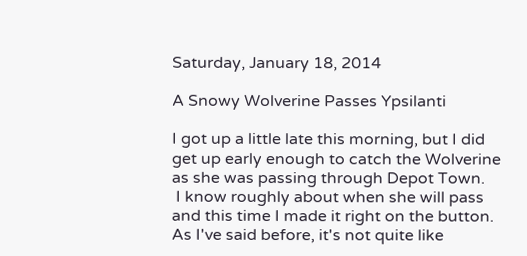Saturday, January 18, 2014

A Snowy Wolverine Passes Ypsilanti

I got up a little late this morning, but I did get up early enough to catch the Wolverine as she was passing through Depot Town.
 I know roughly about when she will pass and this time I made it right on the button.  As I've said before, it's not quite like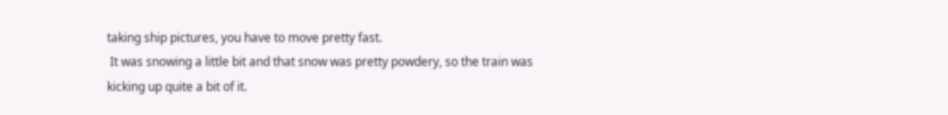taking ship pictures, you have to move pretty fast.
 It was snowing a little bit and that snow was pretty powdery, so the train was kicking up quite a bit of it.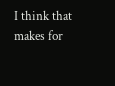I think that makes for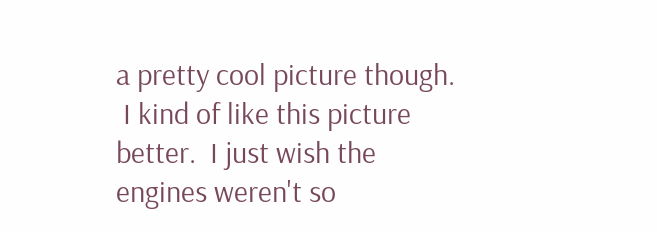a pretty cool picture though.
 I kind of like this picture better.  I just wish the engines weren't so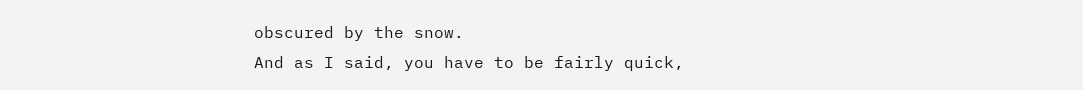obscured by the snow.
And as I said, you have to be fairly quick,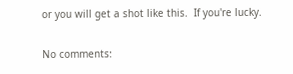or you will get a shot like this.  If you're lucky.

No comments: